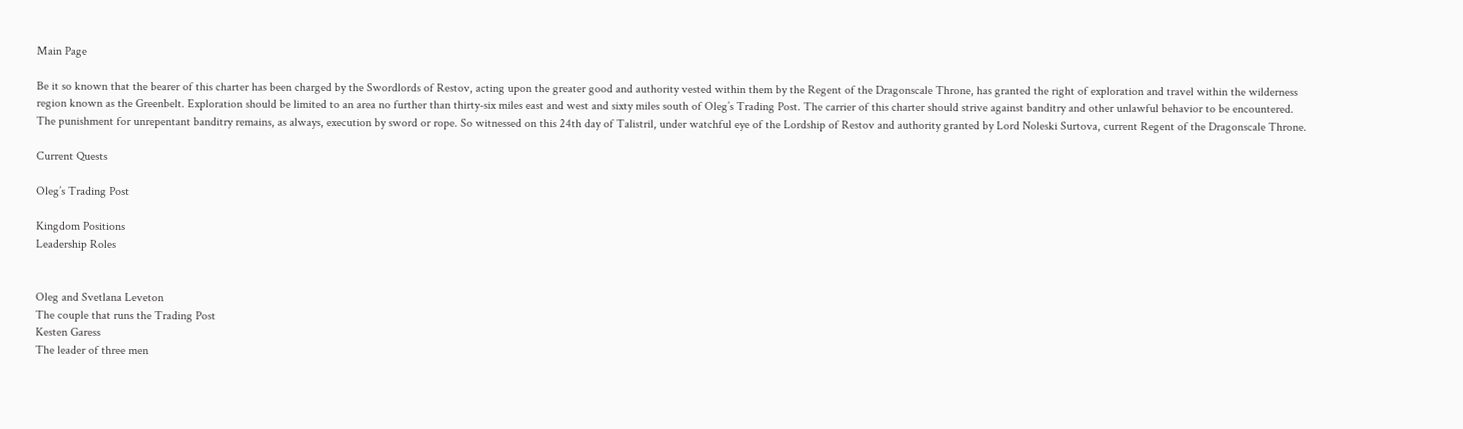Main Page

Be it so known that the bearer of this charter has been charged by the Swordlords of Restov, acting upon the greater good and authority vested within them by the Regent of the Dragonscale Throne, has granted the right of exploration and travel within the wilderness region known as the Greenbelt. Exploration should be limited to an area no further than thirty-six miles east and west and sixty miles south of Oleg’s Trading Post. The carrier of this charter should strive against banditry and other unlawful behavior to be encountered. The punishment for unrepentant banditry remains, as always, execution by sword or rope. So witnessed on this 24th day of Talistril, under watchful eye of the Lordship of Restov and authority granted by Lord Noleski Surtova, current Regent of the Dragonscale Throne.

Current Quests

Oleg’s Trading Post

Kingdom Positions
Leadership Roles


Oleg and Svetlana Leveton
The couple that runs the Trading Post
Kesten Garess
The leader of three men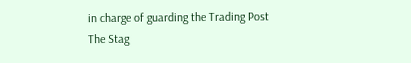in charge of guarding the Trading Post
The Stag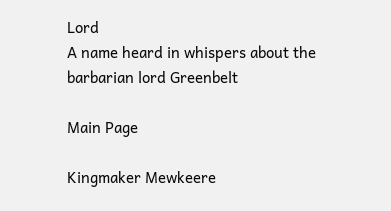Lord
A name heard in whispers about the barbarian lord Greenbelt

Main Page

Kingmaker Mewkeere